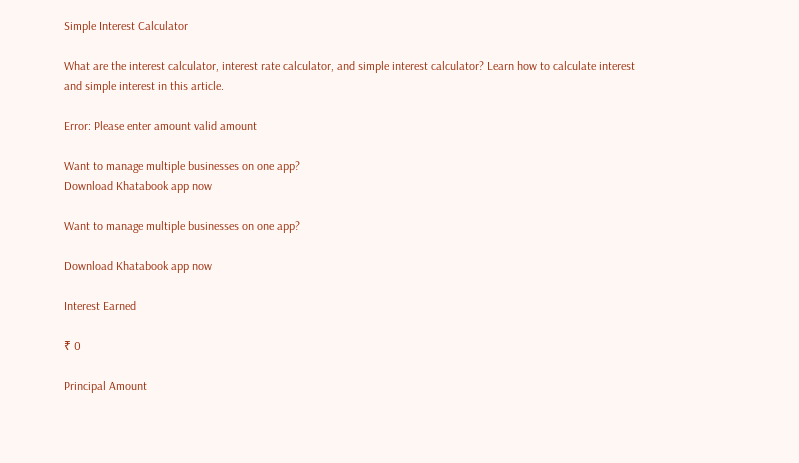Simple Interest Calculator

What are the interest calculator, interest rate calculator, and simple interest calculator? Learn how to calculate interest and simple interest in this article.

Error: Please enter amount valid amount

Want to manage multiple businesses on one app?
Download Khatabook app now

Want to manage multiple businesses on one app?

Download Khatabook app now

Interest Earned

₹ 0

Principal Amount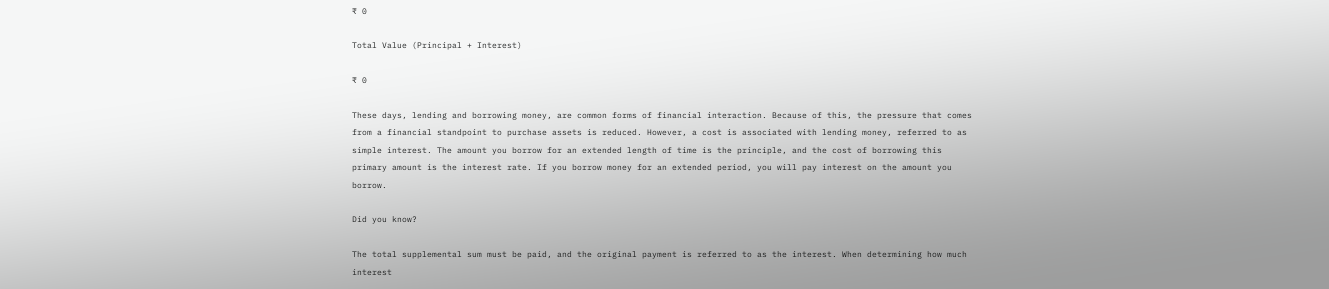₹ 0

Total Value (Principal + Interest)

₹ 0

These days, lending and borrowing money, are common forms of financial interaction. Because of this, the pressure that comes from a financial standpoint to purchase assets is reduced. However, a cost is associated with lending money, referred to as simple interest. The amount you borrow for an extended length of time is the principle, and the cost of borrowing this primary amount is the interest rate. If you borrow money for an extended period, you will pay interest on the amount you borrow.

Did you know?

The total supplemental sum must be paid, and the original payment is referred to as the interest. When determining how much interest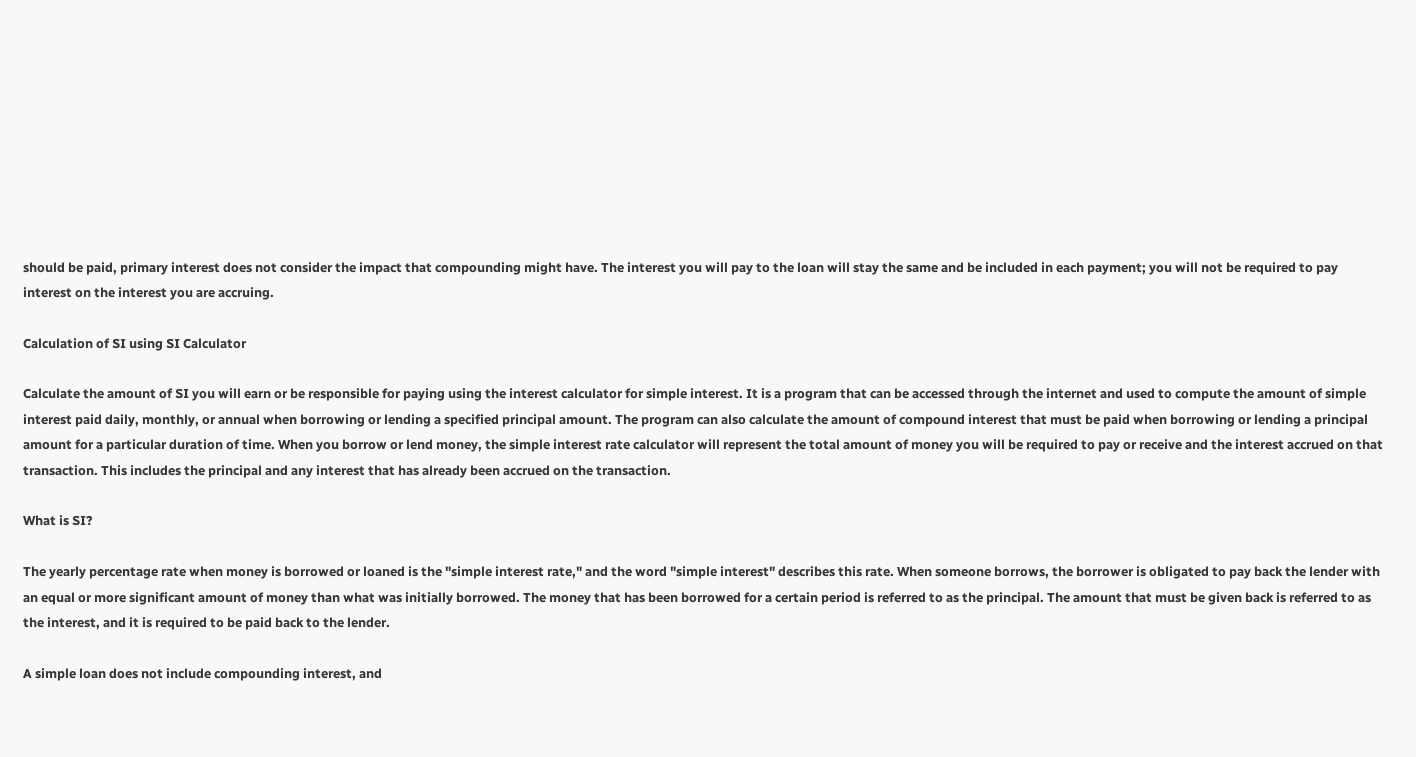should be paid, primary interest does not consider the impact that compounding might have. The interest you will pay to the loan will stay the same and be included in each payment; you will not be required to pay interest on the interest you are accruing.

Calculation of SI using SI Calculator

Calculate the amount of SI you will earn or be responsible for paying using the interest calculator for simple interest. It is a program that can be accessed through the internet and used to compute the amount of simple interest paid daily, monthly, or annual when borrowing or lending a specified principal amount. The program can also calculate the amount of compound interest that must be paid when borrowing or lending a principal amount for a particular duration of time. When you borrow or lend money, the simple interest rate calculator will represent the total amount of money you will be required to pay or receive and the interest accrued on that transaction. This includes the principal and any interest that has already been accrued on the transaction.

What is SI?

The yearly percentage rate when money is borrowed or loaned is the "simple interest rate," and the word "simple interest" describes this rate. When someone borrows, the borrower is obligated to pay back the lender with an equal or more significant amount of money than what was initially borrowed. The money that has been borrowed for a certain period is referred to as the principal. The amount that must be given back is referred to as the interest, and it is required to be paid back to the lender.

A simple loan does not include compounding interest, and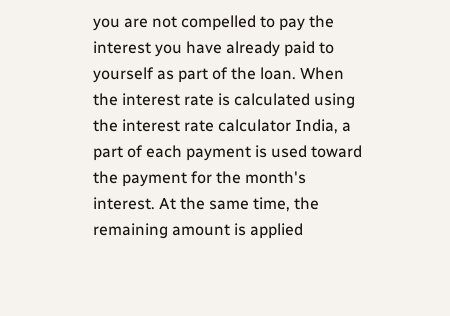you are not compelled to pay the interest you have already paid to yourself as part of the loan. When the interest rate is calculated using the interest rate calculator India, a part of each payment is used toward the payment for the month's interest. At the same time, the remaining amount is applied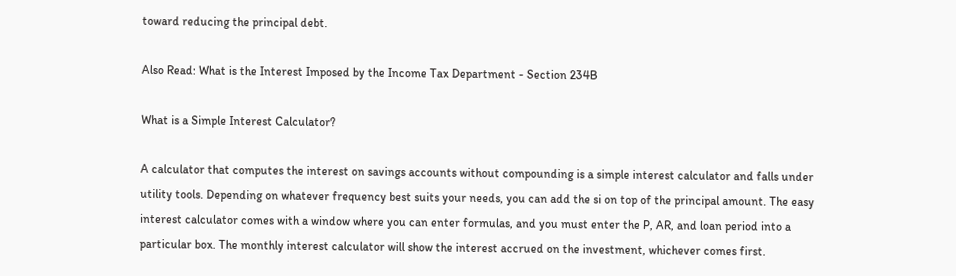toward reducing the principal debt.

Also Read: What is the Interest Imposed by the Income Tax Department - Section 234B

What is a Simple Interest Calculator?

A calculator that computes the interest on savings accounts without compounding is a simple interest calculator and falls under utility tools. Depending on whatever frequency best suits your needs, you can add the si on top of the principal amount. The easy interest calculator comes with a window where you can enter formulas, and you must enter the P, AR, and loan period into a particular box. The monthly interest calculator will show the interest accrued on the investment, whichever comes first.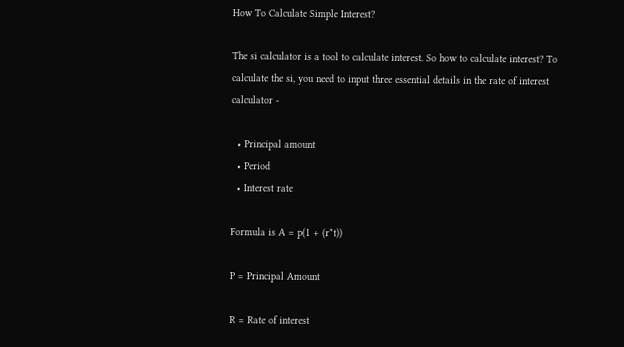How To Calculate Simple Interest?

The si calculator is a tool to calculate interest. So how to calculate interest? To calculate the si, you need to input three essential details in the rate of interest calculator -

  • Principal amount
  • Period
  • Interest rate

Formula is A = p(1 + (r*t))

P = Principal Amount

R = Rate of interest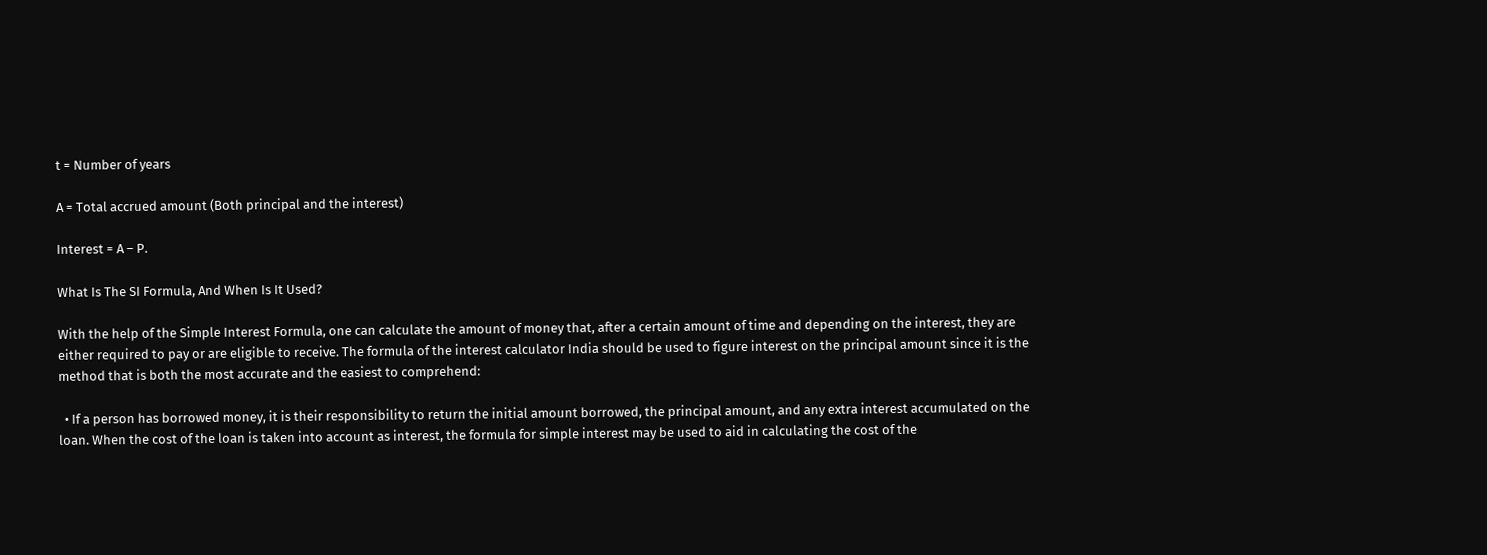t = Number of years

A = Total accrued amount (Both principal and the interest)

Interest = A – P.

What Is The SI Formula, And When Is It Used?

With the help of the Simple Interest Formula, one can calculate the amount of money that, after a certain amount of time and depending on the interest, they are either required to pay or are eligible to receive. The formula of the interest calculator India should be used to figure interest on the principal amount since it is the method that is both the most accurate and the easiest to comprehend:

  • If a person has borrowed money, it is their responsibility to return the initial amount borrowed, the principal amount, and any extra interest accumulated on the loan. When the cost of the loan is taken into account as interest, the formula for simple interest may be used to aid in calculating the cost of the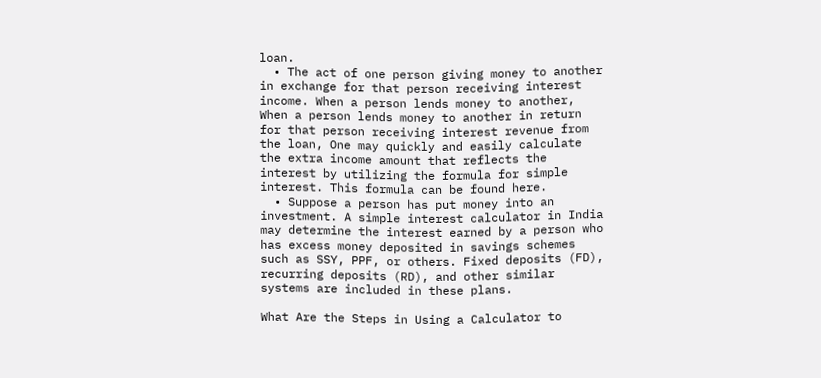loan.
  • The act of one person giving money to another in exchange for that person receiving interest income. When a person lends money to another, When a person lends money to another in return for that person receiving interest revenue from the loan, One may quickly and easily calculate the extra income amount that reflects the interest by utilizing the formula for simple interest. This formula can be found here.
  • Suppose a person has put money into an investment. A simple interest calculator in India may determine the interest earned by a person who has excess money deposited in savings schemes such as SSY, PPF, or others. Fixed deposits (FD), recurring deposits (RD), and other similar systems are included in these plans.

What Are the Steps in Using a Calculator to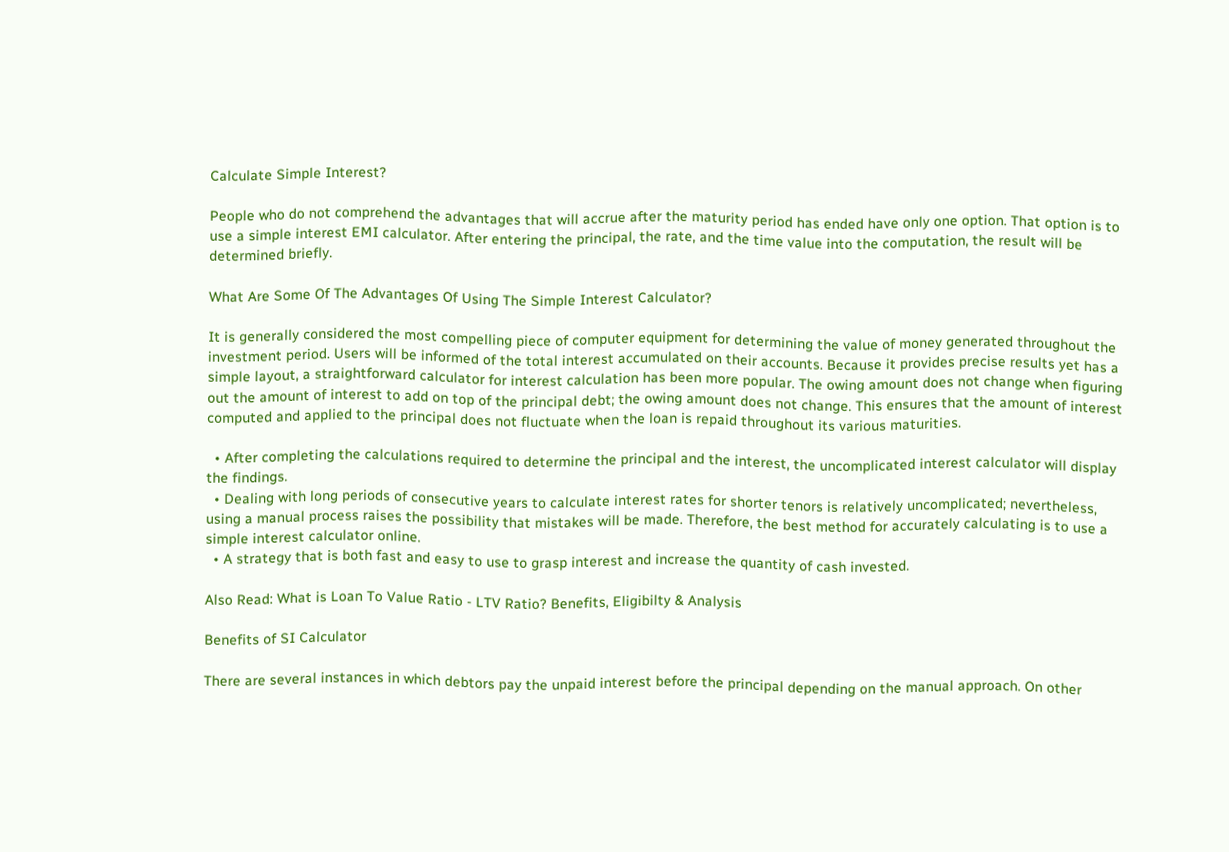Calculate Simple Interest?

People who do not comprehend the advantages that will accrue after the maturity period has ended have only one option. That option is to use a simple interest EMI calculator. After entering the principal, the rate, and the time value into the computation, the result will be determined briefly.

What Are Some Of The Advantages Of Using The Simple Interest Calculator?

It is generally considered the most compelling piece of computer equipment for determining the value of money generated throughout the investment period. Users will be informed of the total interest accumulated on their accounts. Because it provides precise results yet has a simple layout, a straightforward calculator for interest calculation has been more popular. The owing amount does not change when figuring out the amount of interest to add on top of the principal debt; the owing amount does not change. This ensures that the amount of interest computed and applied to the principal does not fluctuate when the loan is repaid throughout its various maturities.

  • After completing the calculations required to determine the principal and the interest, the uncomplicated interest calculator will display the findings.
  • Dealing with long periods of consecutive years to calculate interest rates for shorter tenors is relatively uncomplicated; nevertheless, using a manual process raises the possibility that mistakes will be made. Therefore, the best method for accurately calculating is to use a simple interest calculator online.
  • A strategy that is both fast and easy to use to grasp interest and increase the quantity of cash invested.

Also Read: What is Loan To Value Ratio - LTV Ratio? Benefits, Eligibilty & Analysis

Benefits of SI Calculator

There are several instances in which debtors pay the unpaid interest before the principal depending on the manual approach. On other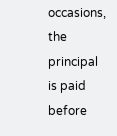occasions, the principal is paid before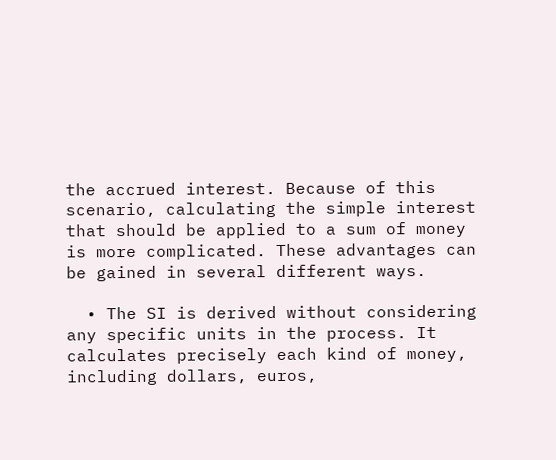the accrued interest. Because of this scenario, calculating the simple interest that should be applied to a sum of money is more complicated. These advantages can be gained in several different ways.

  • The SI is derived without considering any specific units in the process. It calculates precisely each kind of money, including dollars, euros,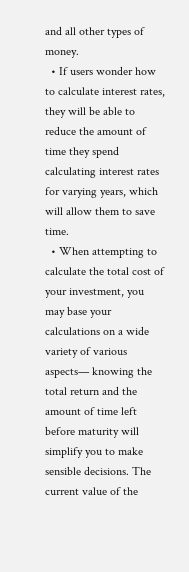and all other types of money.
  • If users wonder how to calculate interest rates, they will be able to reduce the amount of time they spend calculating interest rates for varying years, which will allow them to save time.
  • When attempting to calculate the total cost of your investment, you may base your calculations on a wide variety of various aspects— knowing the total return and the amount of time left before maturity will simplify you to make sensible decisions. The current value of the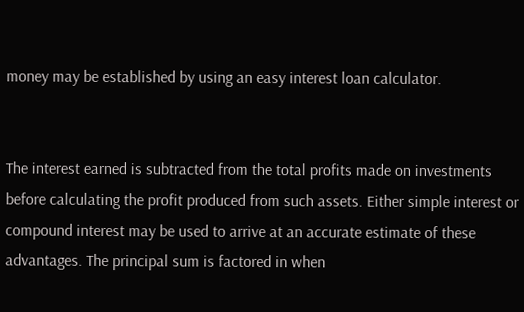money may be established by using an easy interest loan calculator.


The interest earned is subtracted from the total profits made on investments before calculating the profit produced from such assets. Either simple interest or compound interest may be used to arrive at an accurate estimate of these advantages. The principal sum is factored in when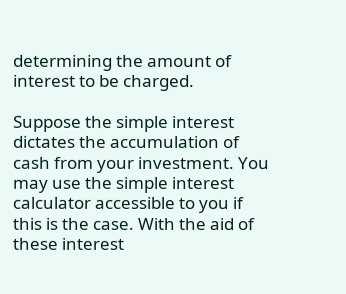determining the amount of interest to be charged.

Suppose the simple interest dictates the accumulation of cash from your investment. You may use the simple interest calculator accessible to you if this is the case. With the aid of these interest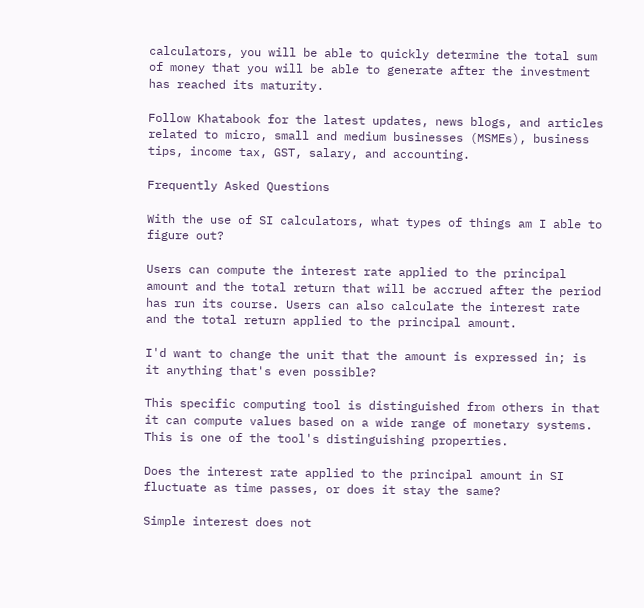calculators, you will be able to quickly determine the total sum of money that you will be able to generate after the investment has reached its maturity.

Follow Khatabook for the latest updates, news blogs, and articles related to micro, small and medium businesses (MSMEs), business tips, income tax, GST, salary, and accounting.

Frequently Asked Questions

With the use of SI calculators, what types of things am I able to figure out?

Users can compute the interest rate applied to the principal amount and the total return that will be accrued after the period has run its course. Users can also calculate the interest rate and the total return applied to the principal amount.

I'd want to change the unit that the amount is expressed in; is it anything that's even possible?

This specific computing tool is distinguished from others in that it can compute values based on a wide range of monetary systems. This is one of the tool's distinguishing properties.

Does the interest rate applied to the principal amount in SI fluctuate as time passes, or does it stay the same?

Simple interest does not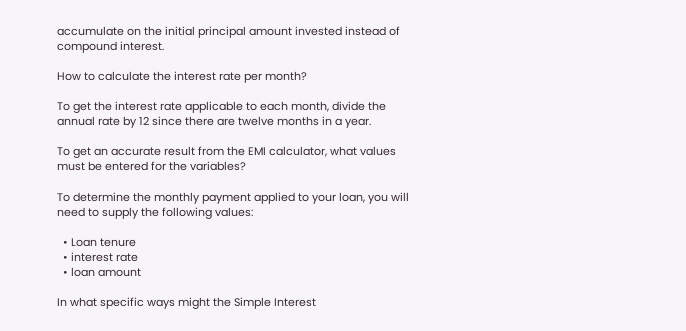accumulate on the initial principal amount invested instead of compound interest.

How to calculate the interest rate per month?

To get the interest rate applicable to each month, divide the annual rate by 12 since there are twelve months in a year.

To get an accurate result from the EMI calculator, what values must be entered for the variables?

To determine the monthly payment applied to your loan, you will need to supply the following values:

  • Loan tenure
  • interest rate
  • loan amount

In what specific ways might the Simple Interest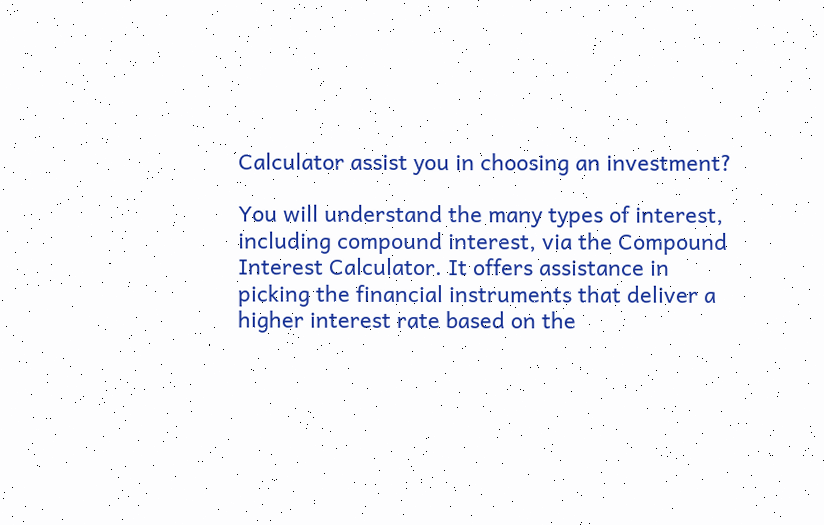Calculator assist you in choosing an investment?

You will understand the many types of interest, including compound interest, via the Compound Interest Calculator. It offers assistance in picking the financial instruments that deliver a higher interest rate based on the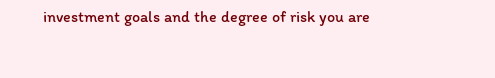investment goals and the degree of risk you are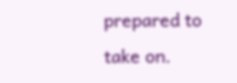prepared to take on.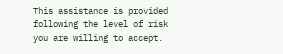This assistance is provided following the level of risk you are willing to accept.